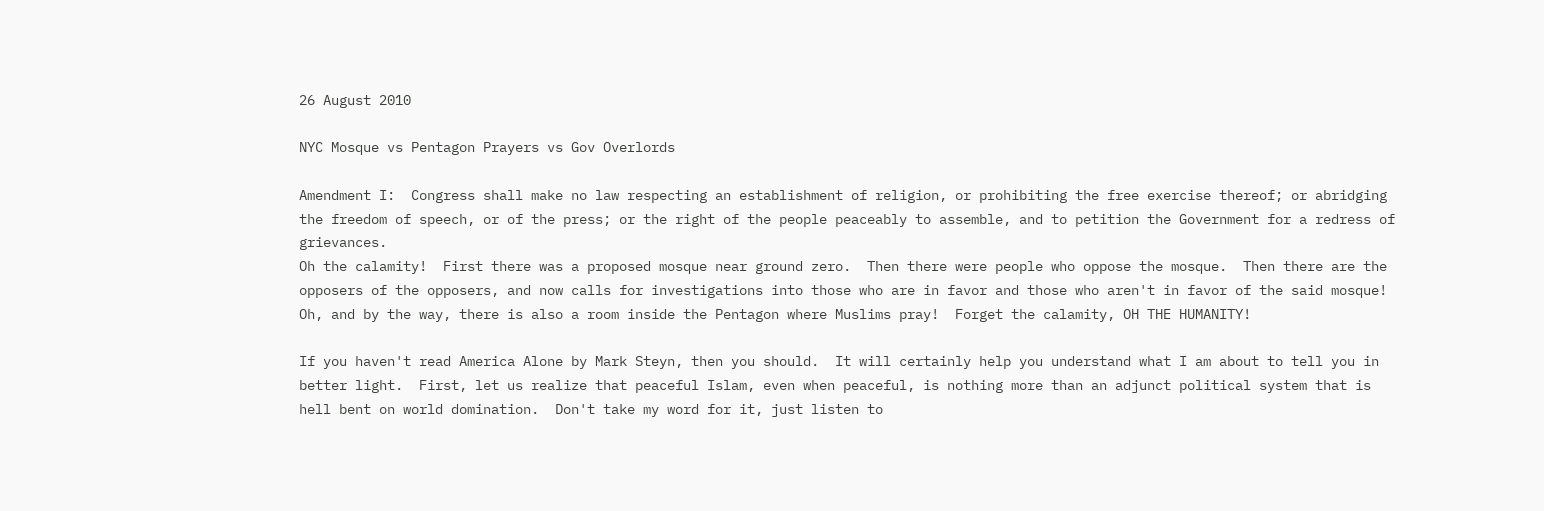26 August 2010

NYC Mosque vs Pentagon Prayers vs Gov Overlords

Amendment I:  Congress shall make no law respecting an establishment of religion, or prohibiting the free exercise thereof; or abridging the freedom of speech, or of the press; or the right of the people peaceably to assemble, and to petition the Government for a redress of grievances.
Oh the calamity!  First there was a proposed mosque near ground zero.  Then there were people who oppose the mosque.  Then there are the opposers of the opposers, and now calls for investigations into those who are in favor and those who aren't in favor of the said mosque!  Oh, and by the way, there is also a room inside the Pentagon where Muslims pray!  Forget the calamity, OH THE HUMANITY!

If you haven't read America Alone by Mark Steyn, then you should.  It will certainly help you understand what I am about to tell you in better light.  First, let us realize that peaceful Islam, even when peaceful, is nothing more than an adjunct political system that is hell bent on world domination.  Don't take my word for it, just listen to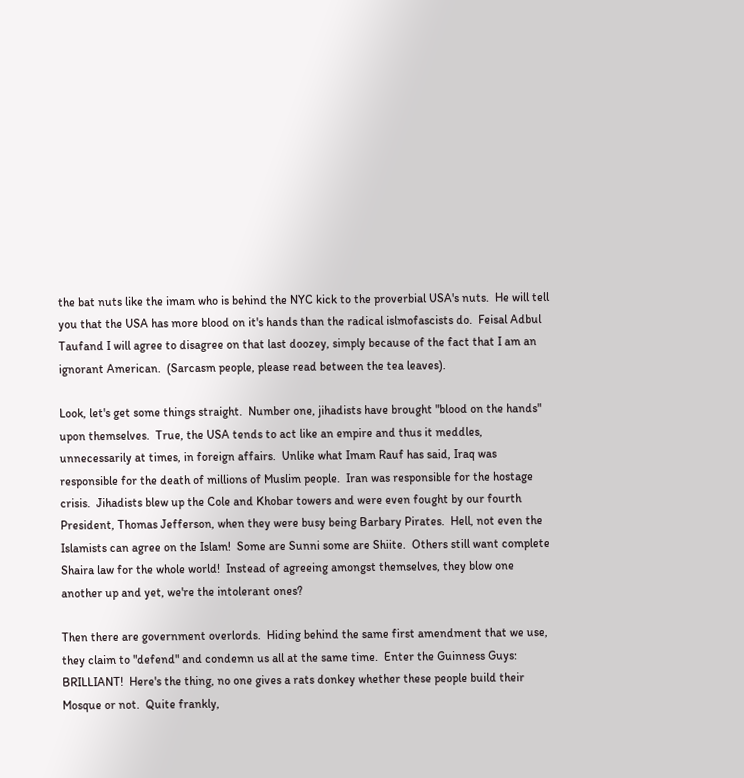the bat nuts like the imam who is behind the NYC kick to the proverbial USA's nuts.  He will tell you that the USA has more blood on it's hands than the radical islmofascists do.  Feisal Adbul Taufand I will agree to disagree on that last doozey, simply because of the fact that I am an ignorant American.  (Sarcasm people, please read between the tea leaves).

Look, let's get some things straight.  Number one, jihadists have brought "blood on the hands" upon themselves.  True, the USA tends to act like an empire and thus it meddles, unnecessarily at times, in foreign affairs.  Unlike what Imam Rauf has said, Iraq was responsible for the death of millions of Muslim people.  Iran was responsible for the hostage crisis.  Jihadists blew up the Cole and Khobar towers and were even fought by our fourth President, Thomas Jefferson, when they were busy being Barbary Pirates.  Hell, not even the Islamists can agree on the Islam!  Some are Sunni some are Shiite.  Others still want complete Shaira law for the whole world!  Instead of agreeing amongst themselves, they blow one another up and yet, we're the intolerant ones?

Then there are government overlords.  Hiding behind the same first amendment that we use, they claim to "defend" and condemn us all at the same time.  Enter the Guinness Guys: BRILLIANT!  Here's the thing, no one gives a rats donkey whether these people build their Mosque or not.  Quite frankly,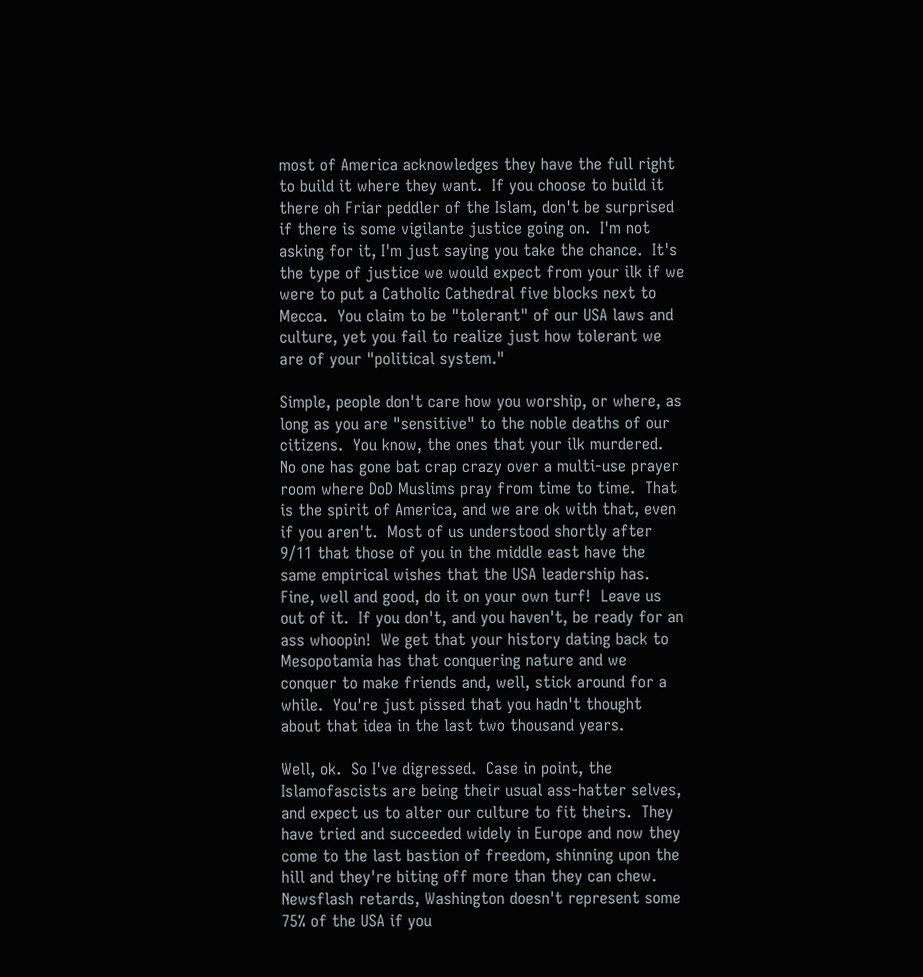most of America acknowledges they have the full right to build it where they want.  If you choose to build it there oh Friar peddler of the Islam, don't be surprised if there is some vigilante justice going on.  I'm not asking for it, I'm just saying you take the chance.  It's the type of justice we would expect from your ilk if we were to put a Catholic Cathedral five blocks next to Mecca.  You claim to be "tolerant" of our USA laws and culture, yet you fail to realize just how tolerant we are of your "political system."

Simple, people don't care how you worship, or where, as long as you are "sensitive" to the noble deaths of our citizens.  You know, the ones that your ilk murdered.  No one has gone bat crap crazy over a multi-use prayer room where DoD Muslims pray from time to time.  That is the spirit of America, and we are ok with that, even if you aren't.  Most of us understood shortly after 9/11 that those of you in the middle east have the same empirical wishes that the USA leadership has.  Fine, well and good, do it on your own turf!  Leave us out of it.  If you don't, and you haven't, be ready for an ass whoopin!  We get that your history dating back to Mesopotamia has that conquering nature and we conquer to make friends and, well, stick around for a while.  You're just pissed that you hadn't thought about that idea in the last two thousand years.

Well, ok.  So I've digressed.  Case in point, the Islamofascists are being their usual ass-hatter selves, and expect us to alter our culture to fit theirs.  They have tried and succeeded widely in Europe and now they come to the last bastion of freedom, shinning upon the hill and they're biting off more than they can chew.  Newsflash retards, Washington doesn't represent some 75% of the USA if you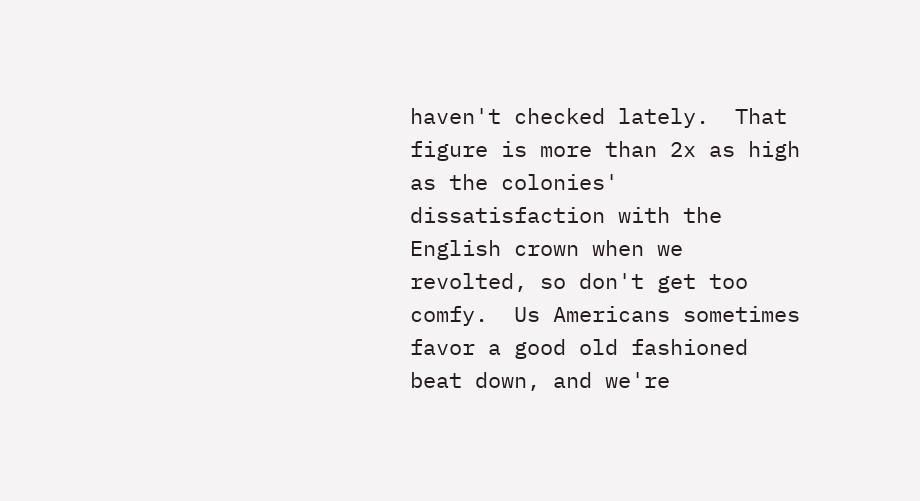haven't checked lately.  That figure is more than 2x as high as the colonies' dissatisfaction with the English crown when we revolted, so don't get too comfy.  Us Americans sometimes favor a good old fashioned beat down, and we're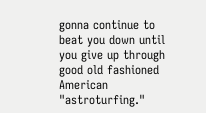gonna continue to beat you down until you give up through good old fashioned American "astroturfing."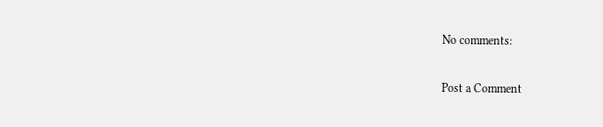No comments:

Post a Comment